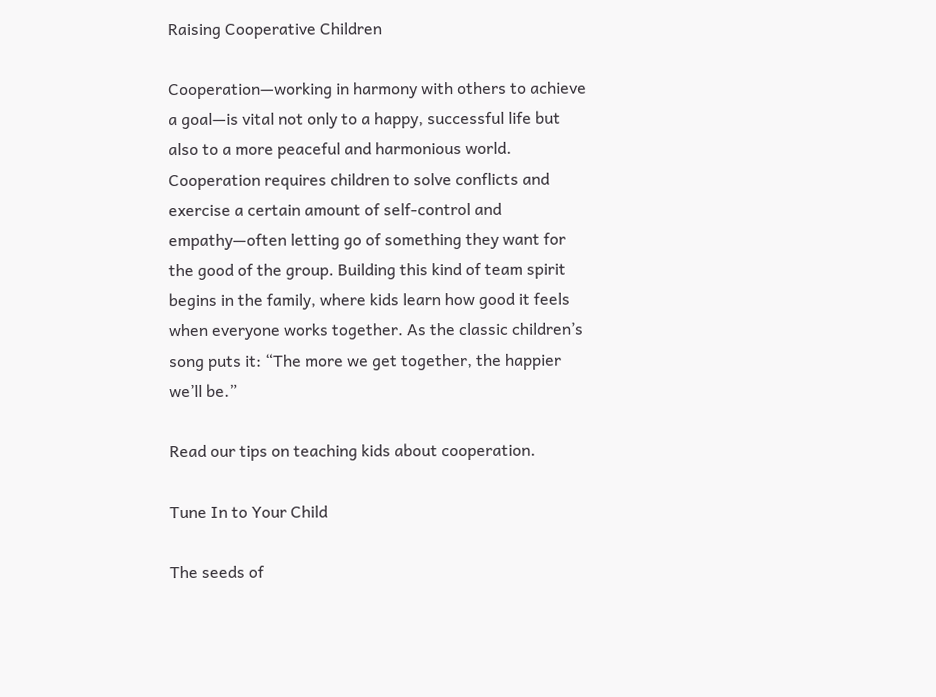Raising Cooperative Children

Cooperation—working in harmony with others to achieve a goal—is vital not only to a happy, successful life but also to a more peaceful and harmonious world. Cooperation requires children to solve conflicts and exercise a certain amount of self-control and empathy—often letting go of something they want for the good of the group. Building this kind of team spirit begins in the family, where kids learn how good it feels when everyone works together. As the classic children’s song puts it: “The more we get together, the happier we’ll be.”

Read our tips on teaching kids about cooperation.

Tune In to Your Child

The seeds of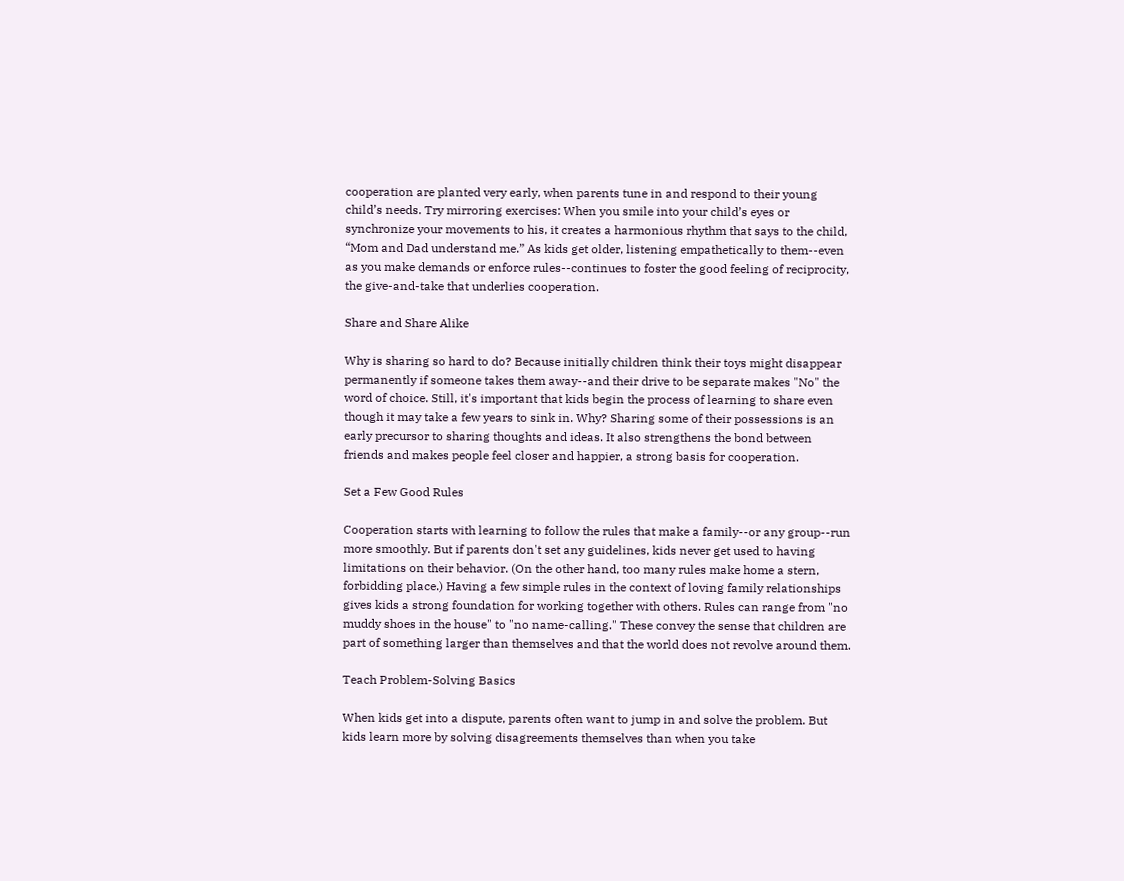cooperation are planted very early, when parents tune in and respond to their young child’s needs. Try mirroring exercises: When you smile into your child’s eyes or synchronize your movements to his, it creates a harmonious rhythm that says to the child, “Mom and Dad understand me.” As kids get older, listening empathetically to them--even as you make demands or enforce rules--continues to foster the good feeling of reciprocity, the give-and-take that underlies cooperation.

Share and Share Alike

Why is sharing so hard to do? Because initially children think their toys might disappear permanently if someone takes them away--and their drive to be separate makes "No" the word of choice. Still, it's important that kids begin the process of learning to share even though it may take a few years to sink in. Why? Sharing some of their possessions is an early precursor to sharing thoughts and ideas. It also strengthens the bond between friends and makes people feel closer and happier, a strong basis for cooperation.

Set a Few Good Rules

Cooperation starts with learning to follow the rules that make a family--or any group--run more smoothly. But if parents don't set any guidelines, kids never get used to having limitations on their behavior. (On the other hand, too many rules make home a stern, forbidding place.) Having a few simple rules in the context of loving family relationships gives kids a strong foundation for working together with others. Rules can range from "no muddy shoes in the house" to "no name-calling." These convey the sense that children are part of something larger than themselves and that the world does not revolve around them.

Teach Problem-Solving Basics

When kids get into a dispute, parents often want to jump in and solve the problem. But kids learn more by solving disagreements themselves than when you take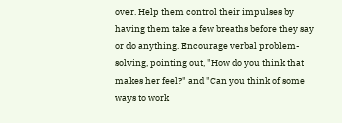over. Help them control their impulses by having them take a few breaths before they say or do anything. Encourage verbal problem-solving, pointing out, "How do you think that makes her feel?" and "Can you think of some ways to work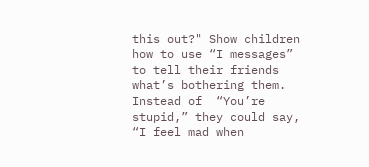this out?" Show children how to use “I messages” to tell their friends what’s bothering them. Instead of  “You’re stupid,” they could say, “I feel mad when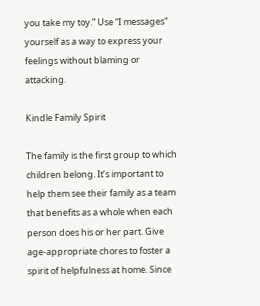you take my toy.” Use “I messages" yourself as a way to express your feelings without blaming or attacking.

Kindle Family Spirit

The family is the first group to which children belong. It’s important to help them see their family as a team that benefits as a whole when each person does his or her part. Give age-appropriate chores to foster a spirit of helpfulness at home. Since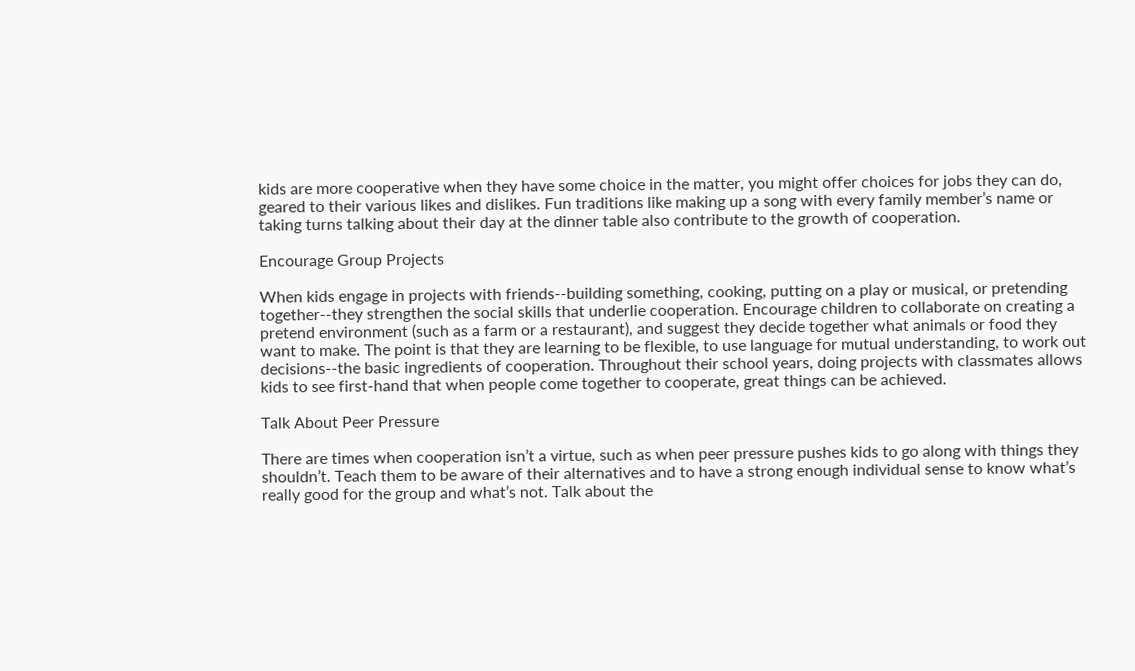kids are more cooperative when they have some choice in the matter, you might offer choices for jobs they can do, geared to their various likes and dislikes. Fun traditions like making up a song with every family member’s name or taking turns talking about their day at the dinner table also contribute to the growth of cooperation.

Encourage Group Projects

When kids engage in projects with friends--building something, cooking, putting on a play or musical, or pretending together--they strengthen the social skills that underlie cooperation. Encourage children to collaborate on creating a pretend environment (such as a farm or a restaurant), and suggest they decide together what animals or food they want to make. The point is that they are learning to be flexible, to use language for mutual understanding, to work out decisions--the basic ingredients of cooperation. Throughout their school years, doing projects with classmates allows kids to see first-hand that when people come together to cooperate, great things can be achieved.

Talk About Peer Pressure

There are times when cooperation isn’t a virtue, such as when peer pressure pushes kids to go along with things they shouldn’t. Teach them to be aware of their alternatives and to have a strong enough individual sense to know what’s really good for the group and what’s not. Talk about the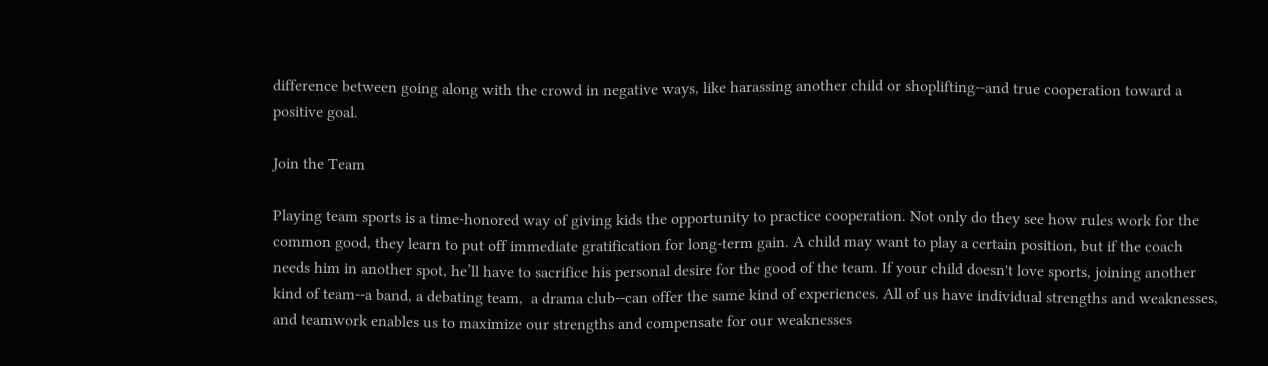difference between going along with the crowd in negative ways, like harassing another child or shoplifting--and true cooperation toward a positive goal.

Join the Team

Playing team sports is a time-honored way of giving kids the opportunity to practice cooperation. Not only do they see how rules work for the common good, they learn to put off immediate gratification for long-term gain. A child may want to play a certain position, but if the coach needs him in another spot, he’ll have to sacrifice his personal desire for the good of the team. If your child doesn't love sports, joining another kind of team--a band, a debating team,  a drama club--can offer the same kind of experiences. All of us have individual strengths and weaknesses, and teamwork enables us to maximize our strengths and compensate for our weaknesses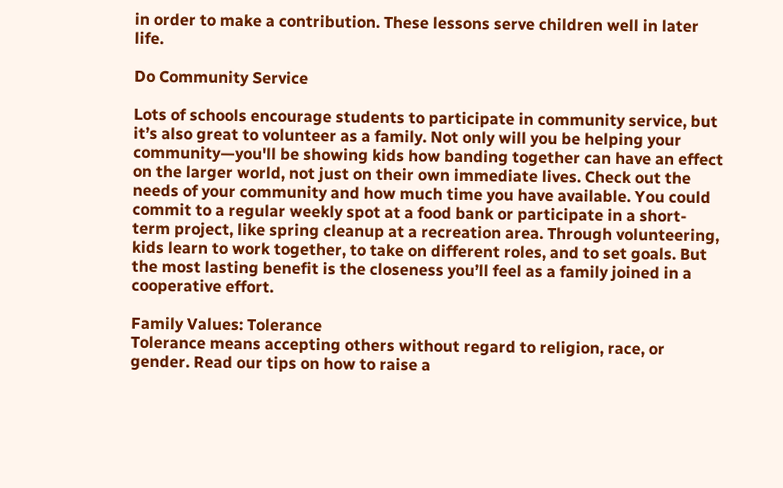in order to make a contribution. These lessons serve children well in later life.

Do Community Service

Lots of schools encourage students to participate in community service, but it’s also great to volunteer as a family. Not only will you be helping your community—you'll be showing kids how banding together can have an effect on the larger world, not just on their own immediate lives. Check out the needs of your community and how much time you have available. You could commit to a regular weekly spot at a food bank or participate in a short-term project, like spring cleanup at a recreation area. Through volunteering, kids learn to work together, to take on different roles, and to set goals. But the most lasting benefit is the closeness you’ll feel as a family joined in a cooperative effort.

Family Values: Tolerance
Tolerance means accepting others without regard to religion, race, or gender. Read our tips on how to raise a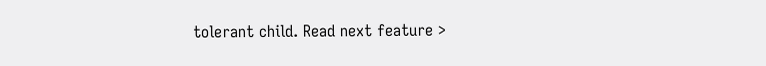tolerant child. Read next feature >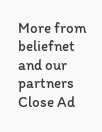More from beliefnet and our partners
Close Ad